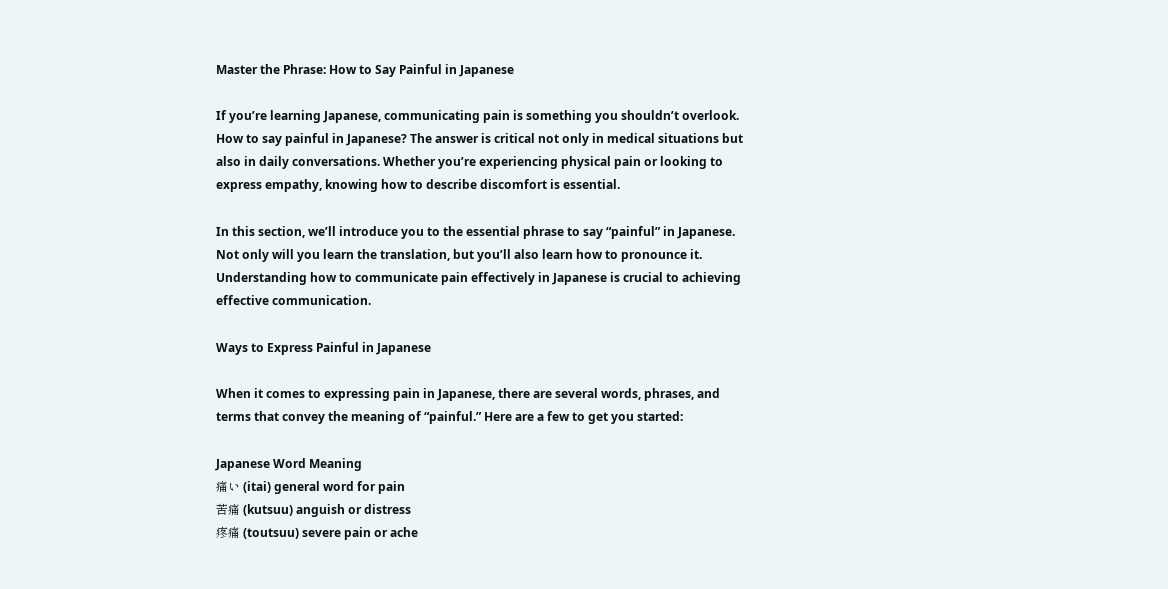Master the Phrase: How to Say Painful in Japanese

If you’re learning Japanese, communicating pain is something you shouldn’t overlook. How to say painful in Japanese? The answer is critical not only in medical situations but also in daily conversations. Whether you’re experiencing physical pain or looking to express empathy, knowing how to describe discomfort is essential.

In this section, we’ll introduce you to the essential phrase to say “painful” in Japanese. Not only will you learn the translation, but you’ll also learn how to pronounce it. Understanding how to communicate pain effectively in Japanese is crucial to achieving effective communication.

Ways to Express Painful in Japanese

When it comes to expressing pain in Japanese, there are several words, phrases, and terms that convey the meaning of “painful.” Here are a few to get you started:

Japanese Word Meaning
痛い (itai) general word for pain
苦痛 (kutsuu) anguish or distress
疼痛 (toutsuu) severe pain or ache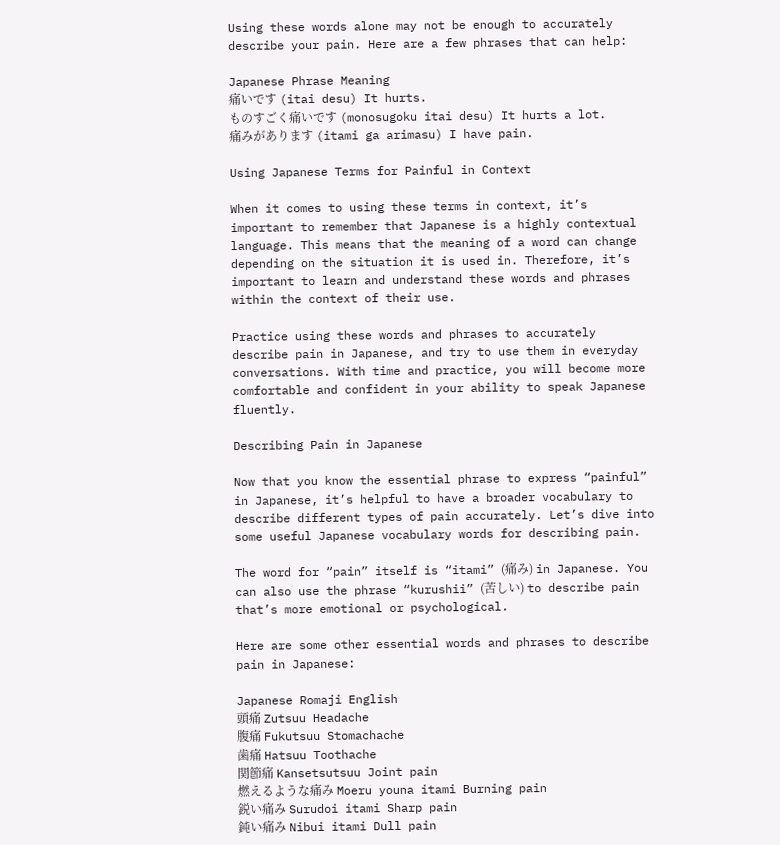Using these words alone may not be enough to accurately describe your pain. Here are a few phrases that can help:

Japanese Phrase Meaning
痛いです (itai desu) It hurts.
ものすごく痛いです (monosugoku itai desu) It hurts a lot.
痛みがあります (itami ga arimasu) I have pain.

Using Japanese Terms for Painful in Context

When it comes to using these terms in context, it’s important to remember that Japanese is a highly contextual language. This means that the meaning of a word can change depending on the situation it is used in. Therefore, it’s important to learn and understand these words and phrases within the context of their use.

Practice using these words and phrases to accurately describe pain in Japanese, and try to use them in everyday conversations. With time and practice, you will become more comfortable and confident in your ability to speak Japanese fluently.

Describing Pain in Japanese

Now that you know the essential phrase to express “painful” in Japanese, it’s helpful to have a broader vocabulary to describe different types of pain accurately. Let’s dive into some useful Japanese vocabulary words for describing pain.

The word for “pain” itself is “itami” (痛み) in Japanese. You can also use the phrase “kurushii” (苦しい) to describe pain that’s more emotional or psychological.

Here are some other essential words and phrases to describe pain in Japanese:

Japanese Romaji English
頭痛 Zutsuu Headache
腹痛 Fukutsuu Stomachache
歯痛 Hatsuu Toothache
関節痛 Kansetsutsuu Joint pain
燃えるような痛み Moeru youna itami Burning pain
鋭い痛み Surudoi itami Sharp pain
鈍い痛み Nibui itami Dull pain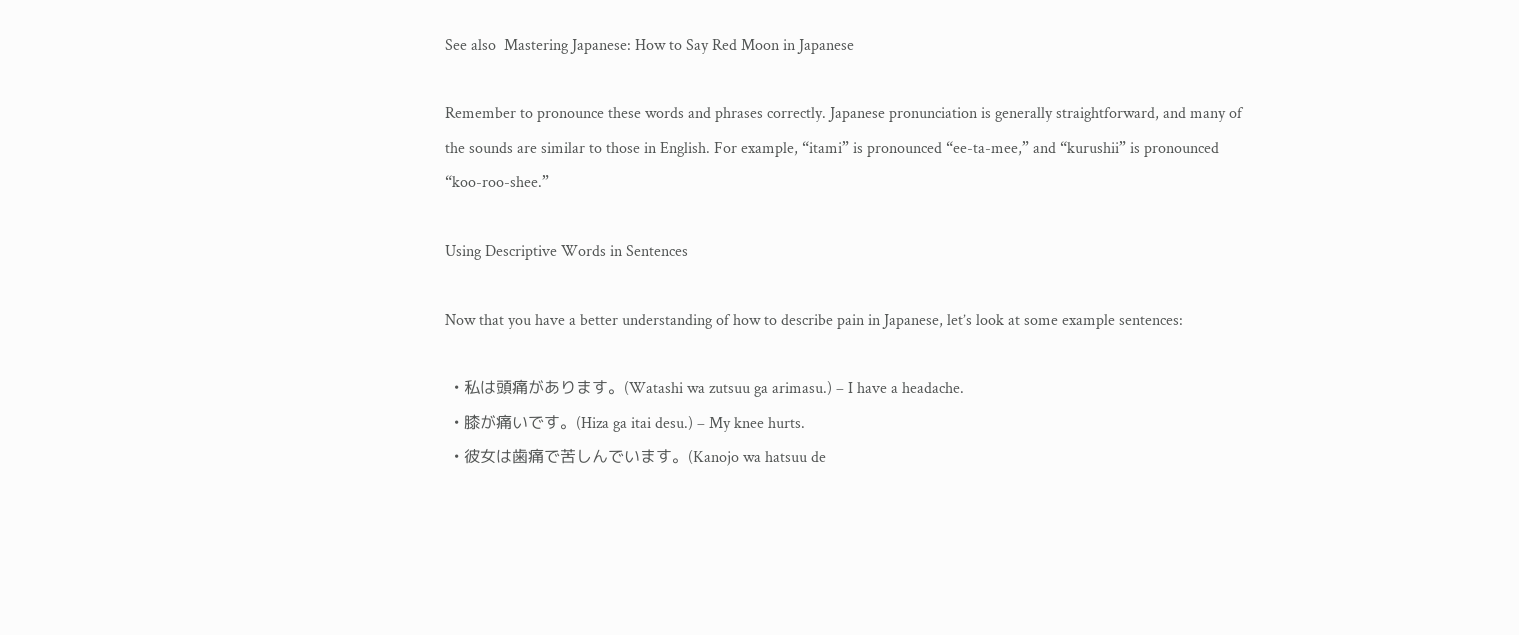See also  Mastering Japanese: How to Say Red Moon in Japanese

Remember to pronounce these words and phrases correctly. Japanese pronunciation is generally straightforward, and many of the sounds are similar to those in English. For example, “itami” is pronounced “ee-ta-mee,” and “kurushii” is pronounced “koo-roo-shee.”

Using Descriptive Words in Sentences

Now that you have a better understanding of how to describe pain in Japanese, let’s look at some example sentences:

  • 私は頭痛があります。(Watashi wa zutsuu ga arimasu.) – I have a headache.
  • 膝が痛いです。(Hiza ga itai desu.) – My knee hurts.
  • 彼女は歯痛で苦しんでいます。(Kanojo wa hatsuu de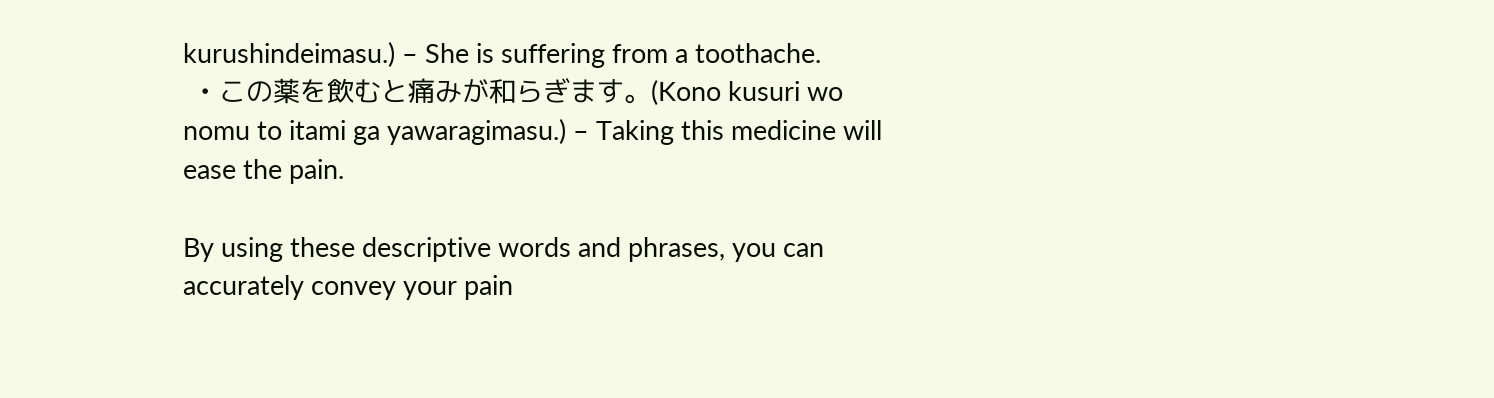kurushindeimasu.) – She is suffering from a toothache.
  • この薬を飲むと痛みが和らぎます。(Kono kusuri wo nomu to itami ga yawaragimasu.) – Taking this medicine will ease the pain.

By using these descriptive words and phrases, you can accurately convey your pain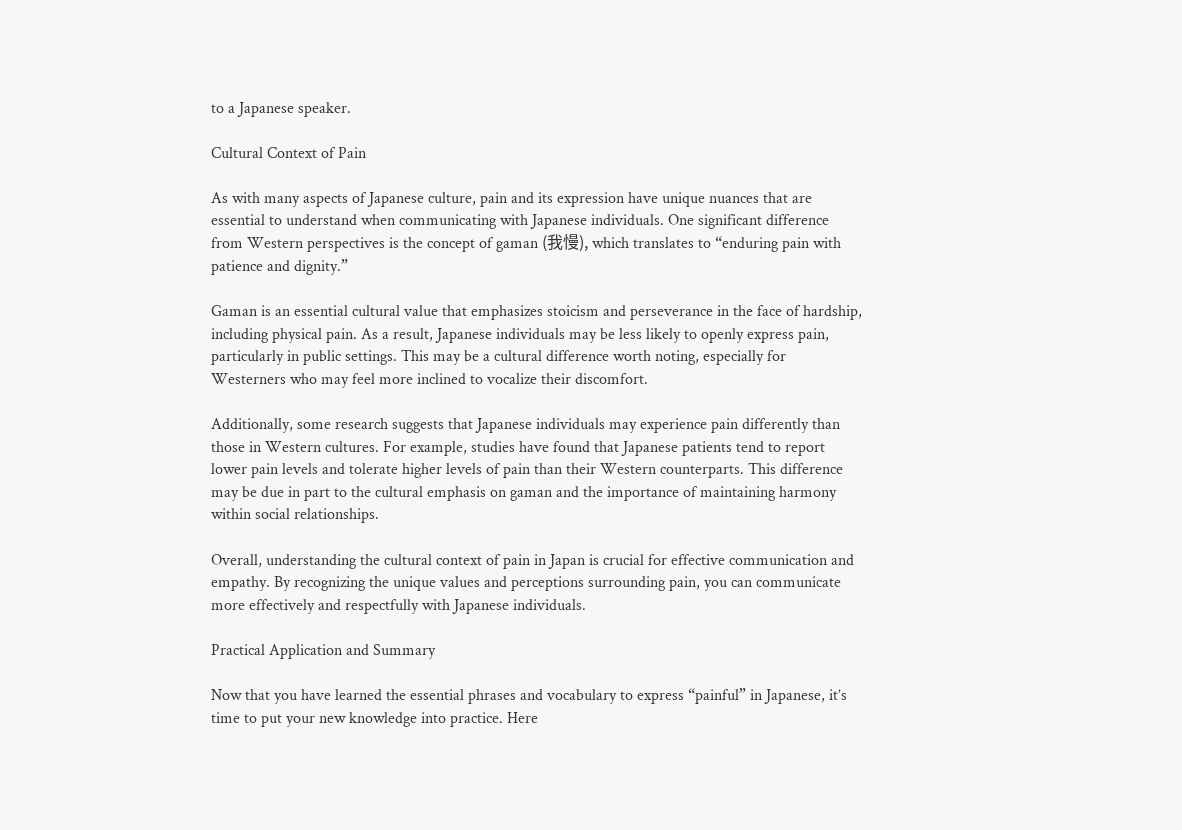to a Japanese speaker.

Cultural Context of Pain

As with many aspects of Japanese culture, pain and its expression have unique nuances that are essential to understand when communicating with Japanese individuals. One significant difference from Western perspectives is the concept of gaman (我慢), which translates to “enduring pain with patience and dignity.”

Gaman is an essential cultural value that emphasizes stoicism and perseverance in the face of hardship, including physical pain. As a result, Japanese individuals may be less likely to openly express pain, particularly in public settings. This may be a cultural difference worth noting, especially for Westerners who may feel more inclined to vocalize their discomfort.

Additionally, some research suggests that Japanese individuals may experience pain differently than those in Western cultures. For example, studies have found that Japanese patients tend to report lower pain levels and tolerate higher levels of pain than their Western counterparts. This difference may be due in part to the cultural emphasis on gaman and the importance of maintaining harmony within social relationships.

Overall, understanding the cultural context of pain in Japan is crucial for effective communication and empathy. By recognizing the unique values and perceptions surrounding pain, you can communicate more effectively and respectfully with Japanese individuals.

Practical Application and Summary

Now that you have learned the essential phrases and vocabulary to express “painful” in Japanese, it’s time to put your new knowledge into practice. Here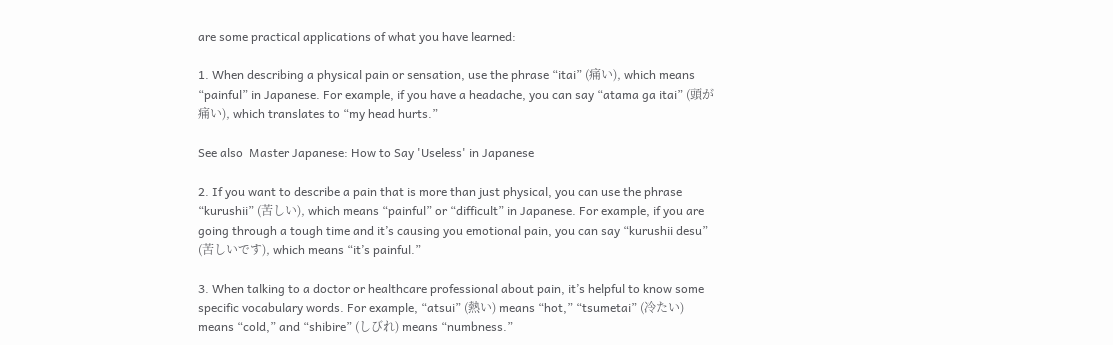are some practical applications of what you have learned:

1. When describing a physical pain or sensation, use the phrase “itai” (痛い), which means “painful” in Japanese. For example, if you have a headache, you can say “atama ga itai” (頭が痛い), which translates to “my head hurts.”

See also  Master Japanese: How to Say 'Useless' in Japanese

2. If you want to describe a pain that is more than just physical, you can use the phrase “kurushii” (苦しい), which means “painful” or “difficult” in Japanese. For example, if you are going through a tough time and it’s causing you emotional pain, you can say “kurushii desu” (苦しいです), which means “it’s painful.”

3. When talking to a doctor or healthcare professional about pain, it’s helpful to know some specific vocabulary words. For example, “atsui” (熱い) means “hot,” “tsumetai” (冷たい) means “cold,” and “shibire” (しびれ) means “numbness.”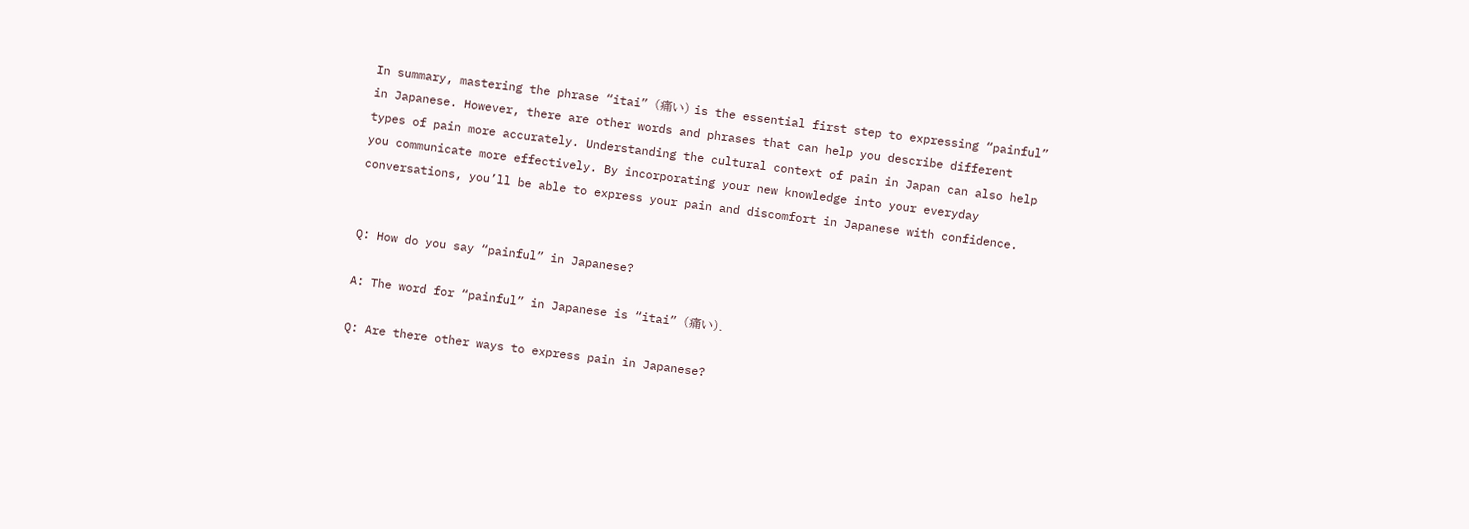In summary, mastering the phrase “itai” (痛い) is the essential first step to expressing “painful” in Japanese. However, there are other words and phrases that can help you describe different types of pain more accurately. Understanding the cultural context of pain in Japan can also help you communicate more effectively. By incorporating your new knowledge into your everyday conversations, you’ll be able to express your pain and discomfort in Japanese with confidence.


Q: How do you say “painful” in Japanese?

A: The word for “painful” in Japanese is “itai” (痛い).

Q: Are there other ways to express pain in Japanese?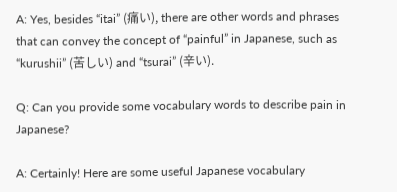A: Yes, besides “itai” (痛い), there are other words and phrases that can convey the concept of “painful” in Japanese, such as “kurushii” (苦しい) and “tsurai” (辛い).

Q: Can you provide some vocabulary words to describe pain in Japanese?

A: Certainly! Here are some useful Japanese vocabulary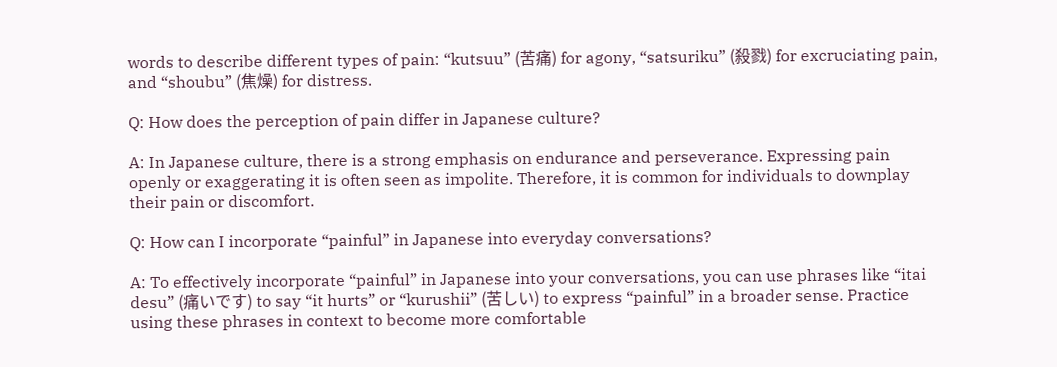words to describe different types of pain: “kutsuu” (苦痛) for agony, “satsuriku” (殺戮) for excruciating pain, and “shoubu” (焦燥) for distress.

Q: How does the perception of pain differ in Japanese culture?

A: In Japanese culture, there is a strong emphasis on endurance and perseverance. Expressing pain openly or exaggerating it is often seen as impolite. Therefore, it is common for individuals to downplay their pain or discomfort.

Q: How can I incorporate “painful” in Japanese into everyday conversations?

A: To effectively incorporate “painful” in Japanese into your conversations, you can use phrases like “itai desu” (痛いです) to say “it hurts” or “kurushii” (苦しい) to express “painful” in a broader sense. Practice using these phrases in context to become more comfortable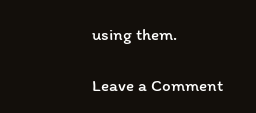using them.

Leave a Comment